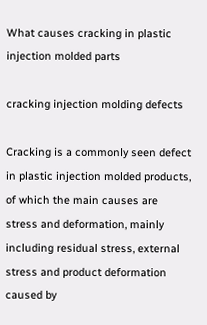What causes cracking in plastic injection molded parts

cracking injection molding defects

Cracking is a commonly seen defect in plastic injection molded products, of which the main causes are stress and deformation, mainly including residual stress, external stress and product deformation caused by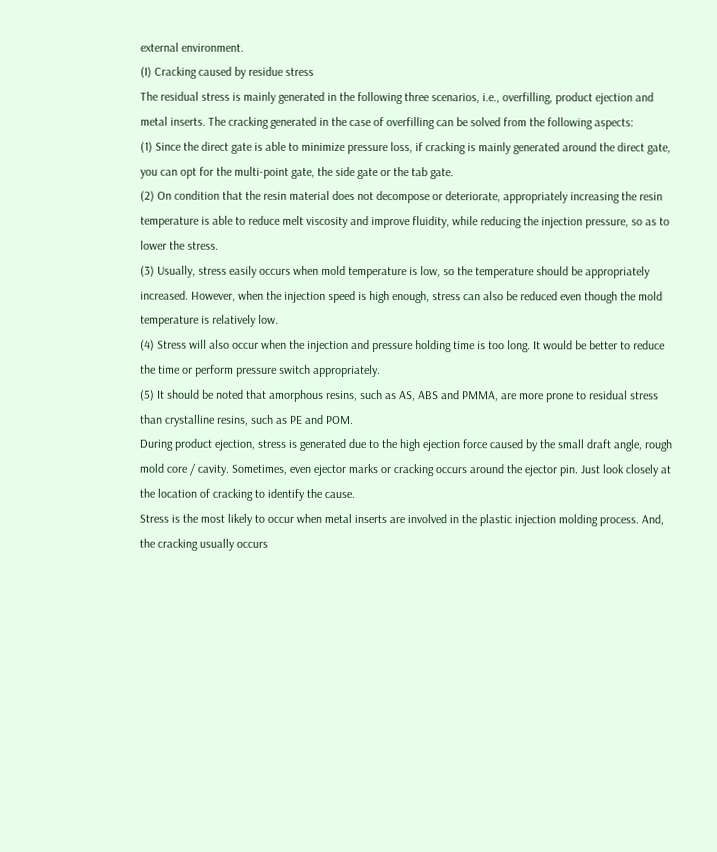external environment.
(I) Cracking caused by residue stress
The residual stress is mainly generated in the following three scenarios, i.e., overfilling, product ejection and metal inserts. The cracking generated in the case of overfilling can be solved from the following aspects:
(1) Since the direct gate is able to minimize pressure loss, if cracking is mainly generated around the direct gate, you can opt for the multi-point gate, the side gate or the tab gate.
(2) On condition that the resin material does not decompose or deteriorate, appropriately increasing the resin temperature is able to reduce melt viscosity and improve fluidity, while reducing the injection pressure, so as to lower the stress.
(3) Usually, stress easily occurs when mold temperature is low, so the temperature should be appropriately increased. However, when the injection speed is high enough, stress can also be reduced even though the mold temperature is relatively low.
(4) Stress will also occur when the injection and pressure holding time is too long. It would be better to reduce the time or perform pressure switch appropriately.
(5) It should be noted that amorphous resins, such as AS, ABS and PMMA, are more prone to residual stress than crystalline resins, such as PE and POM.
During product ejection, stress is generated due to the high ejection force caused by the small draft angle, rough mold core / cavity. Sometimes, even ejector marks or cracking occurs around the ejector pin. Just look closely at the location of cracking to identify the cause.
Stress is the most likely to occur when metal inserts are involved in the plastic injection molding process. And, the cracking usually occurs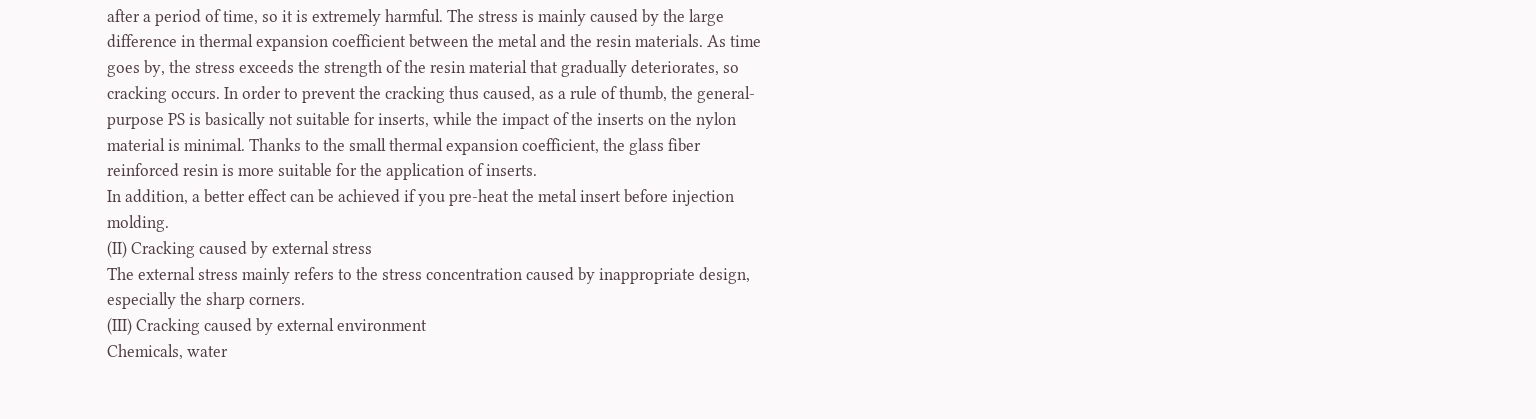after a period of time, so it is extremely harmful. The stress is mainly caused by the large difference in thermal expansion coefficient between the metal and the resin materials. As time goes by, the stress exceeds the strength of the resin material that gradually deteriorates, so cracking occurs. In order to prevent the cracking thus caused, as a rule of thumb, the general-purpose PS is basically not suitable for inserts, while the impact of the inserts on the nylon material is minimal. Thanks to the small thermal expansion coefficient, the glass fiber reinforced resin is more suitable for the application of inserts.
In addition, a better effect can be achieved if you pre-heat the metal insert before injection molding.
(II) Cracking caused by external stress
The external stress mainly refers to the stress concentration caused by inappropriate design, especially the sharp corners.
(III) Cracking caused by external environment
Chemicals, water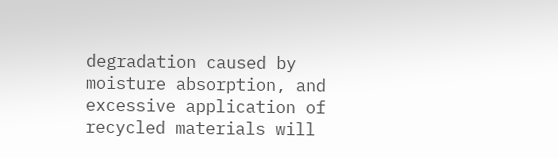degradation caused by moisture absorption, and excessive application of recycled materials will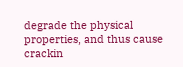degrade the physical properties, and thus cause crackin